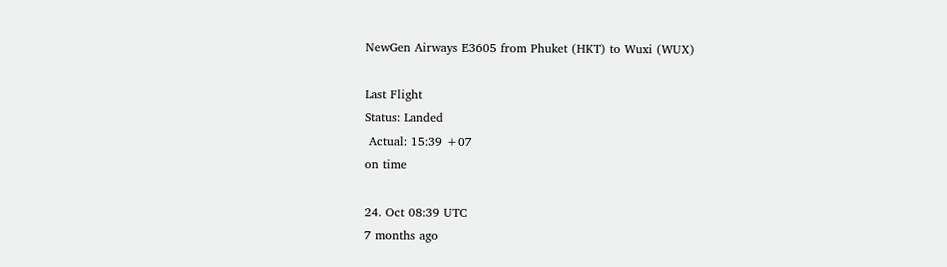NewGen Airways E3605 from Phuket (HKT) to Wuxi (WUX)

Last Flight
Status: Landed
 Actual: 15:39 +07
on time

24. Oct 08:39 UTC
7 months ago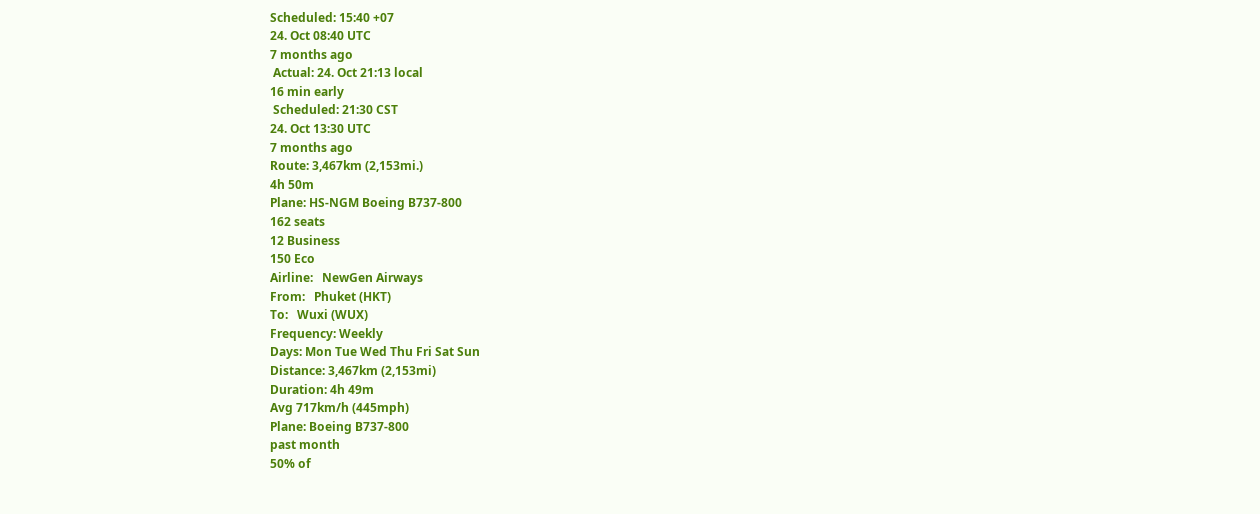Scheduled: 15:40 +07
24. Oct 08:40 UTC
7 months ago
 Actual: 24. Oct 21:13 local
16 min early
 Scheduled: 21:30 CST
24. Oct 13:30 UTC
7 months ago
Route: 3,467km (2,153mi.)
4h 50m
Plane: HS-NGM Boeing B737-800
162 seats
12 Business
150 Eco
Airline:   NewGen Airways
From:   Phuket (HKT)
To:   Wuxi (WUX)
Frequency: Weekly
Days: Mon Tue Wed Thu Fri Sat Sun
Distance: 3,467km (2,153mi)
Duration: 4h 49m
Avg 717km/h (445mph)
Plane: Boeing B737-800
past month
50% of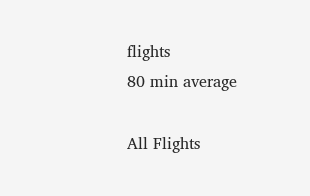flights
80 min average

All Flights